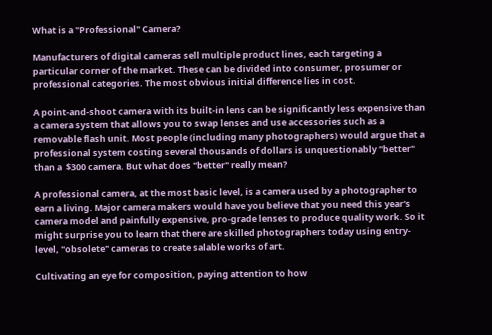What is a "Professional" Camera?

Manufacturers of digital cameras sell multiple product lines, each targeting a particular corner of the market. These can be divided into consumer, prosumer or professional categories. The most obvious initial difference lies in cost.

A point-and-shoot camera with its built-in lens can be significantly less expensive than a camera system that allows you to swap lenses and use accessories such as a removable flash unit. Most people (including many photographers) would argue that a professional system costing several thousands of dollars is unquestionably "better" than a  $300 camera. But what does "better" really mean?

A professional camera, at the most basic level, is a camera used by a photographer to earn a living. Major camera makers would have you believe that you need this year's camera model and painfully expensive, pro-grade lenses to produce quality work. So it might surprise you to learn that there are skilled photographers today using entry-level, "obsolete" cameras to create salable works of art.

Cultivating an eye for composition, paying attention to how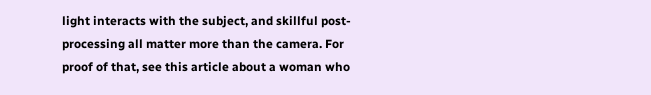light interacts with the subject, and skillful post-processing all matter more than the camera. For proof of that, see this article about a woman who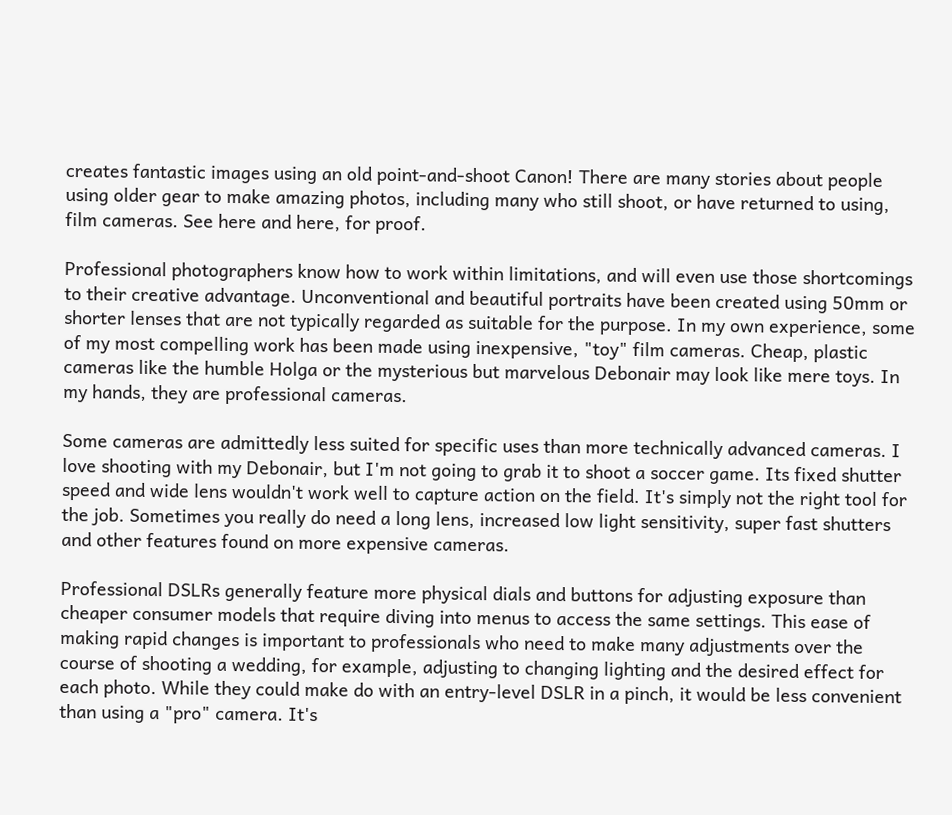creates fantastic images using an old point-and-shoot Canon! There are many stories about people using older gear to make amazing photos, including many who still shoot, or have returned to using, film cameras. See here and here, for proof.

Professional photographers know how to work within limitations, and will even use those shortcomings to their creative advantage. Unconventional and beautiful portraits have been created using 50mm or shorter lenses that are not typically regarded as suitable for the purpose. In my own experience, some of my most compelling work has been made using inexpensive, "toy" film cameras. Cheap, plastic cameras like the humble Holga or the mysterious but marvelous Debonair may look like mere toys. In my hands, they are professional cameras.

Some cameras are admittedly less suited for specific uses than more technically advanced cameras. I love shooting with my Debonair, but I'm not going to grab it to shoot a soccer game. Its fixed shutter speed and wide lens wouldn't work well to capture action on the field. It's simply not the right tool for the job. Sometimes you really do need a long lens, increased low light sensitivity, super fast shutters and other features found on more expensive cameras.

Professional DSLRs generally feature more physical dials and buttons for adjusting exposure than cheaper consumer models that require diving into menus to access the same settings. This ease of making rapid changes is important to professionals who need to make many adjustments over the course of shooting a wedding, for example, adjusting to changing lighting and the desired effect for each photo. While they could make do with an entry-level DSLR in a pinch, it would be less convenient than using a "pro" camera. It's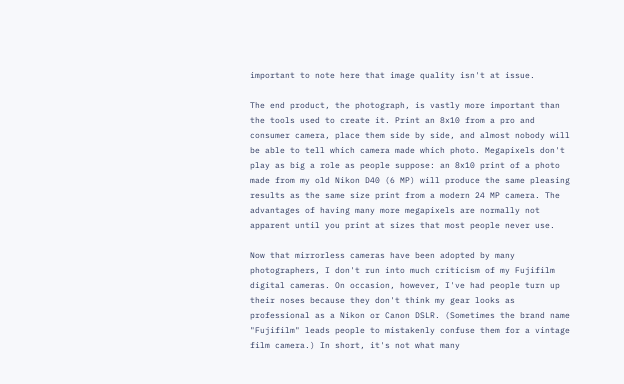important to note here that image quality isn't at issue.

The end product, the photograph, is vastly more important than the tools used to create it. Print an 8x10 from a pro and consumer camera, place them side by side, and almost nobody will be able to tell which camera made which photo. Megapixels don't play as big a role as people suppose: an 8x10 print of a photo made from my old Nikon D40 (6 MP) will produce the same pleasing results as the same size print from a modern 24 MP camera. The advantages of having many more megapixels are normally not apparent until you print at sizes that most people never use.

Now that mirrorless cameras have been adopted by many photographers, I don't run into much criticism of my Fujifilm digital cameras. On occasion, however, I've had people turn up their noses because they don't think my gear looks as professional as a Nikon or Canon DSLR. (Sometimes the brand name "Fujifilm" leads people to mistakenly confuse them for a vintage film camera.) In short, it's not what many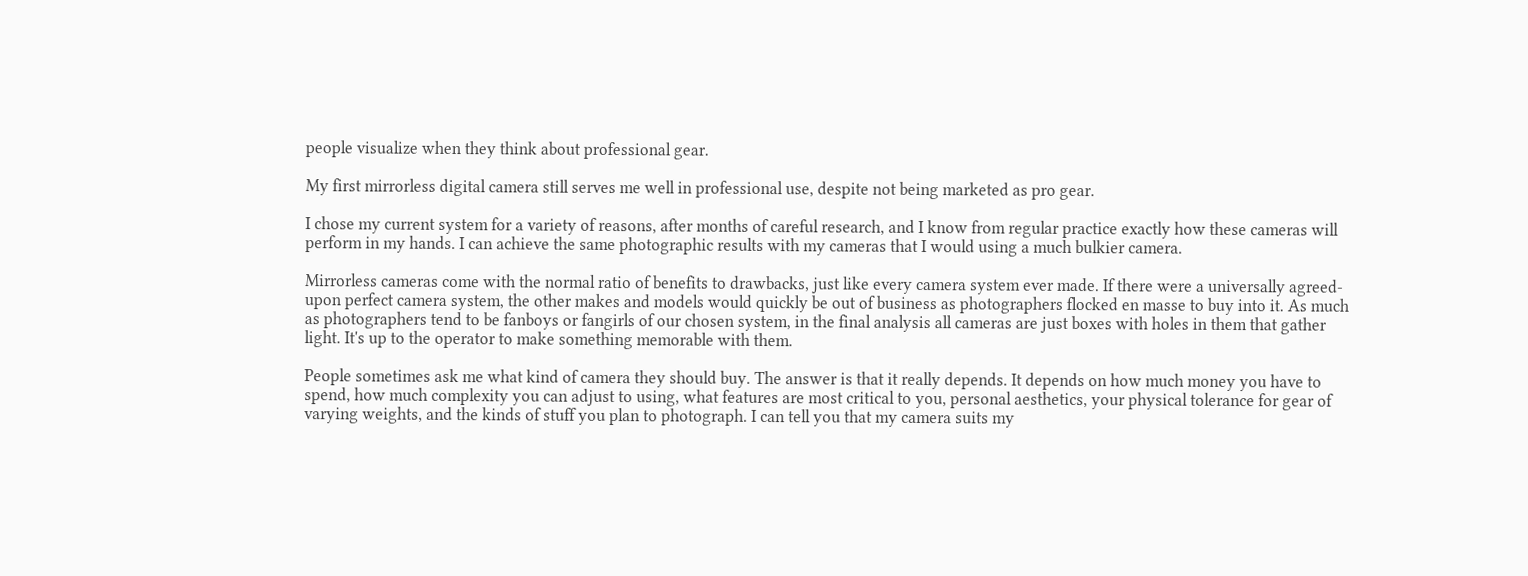people visualize when they think about professional gear.

My first mirrorless digital camera still serves me well in professional use, despite not being marketed as pro gear.

I chose my current system for a variety of reasons, after months of careful research, and I know from regular practice exactly how these cameras will perform in my hands. I can achieve the same photographic results with my cameras that I would using a much bulkier camera.

Mirrorless cameras come with the normal ratio of benefits to drawbacks, just like every camera system ever made. If there were a universally agreed-upon perfect camera system, the other makes and models would quickly be out of business as photographers flocked en masse to buy into it. As much as photographers tend to be fanboys or fangirls of our chosen system, in the final analysis all cameras are just boxes with holes in them that gather light. It's up to the operator to make something memorable with them.

People sometimes ask me what kind of camera they should buy. The answer is that it really depends. It depends on how much money you have to spend, how much complexity you can adjust to using, what features are most critical to you, personal aesthetics, your physical tolerance for gear of varying weights, and the kinds of stuff you plan to photograph. I can tell you that my camera suits my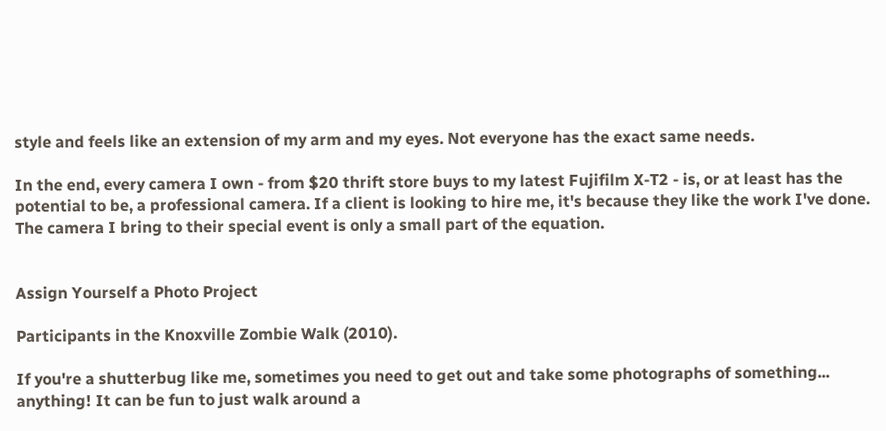style and feels like an extension of my arm and my eyes. Not everyone has the exact same needs.

In the end, every camera I own - from $20 thrift store buys to my latest Fujifilm X-T2 - is, or at least has the potential to be, a professional camera. If a client is looking to hire me, it's because they like the work I've done. The camera I bring to their special event is only a small part of the equation.


Assign Yourself a Photo Project

Participants in the Knoxville Zombie Walk (2010).

If you're a shutterbug like me, sometimes you need to get out and take some photographs of something... anything! It can be fun to just walk around a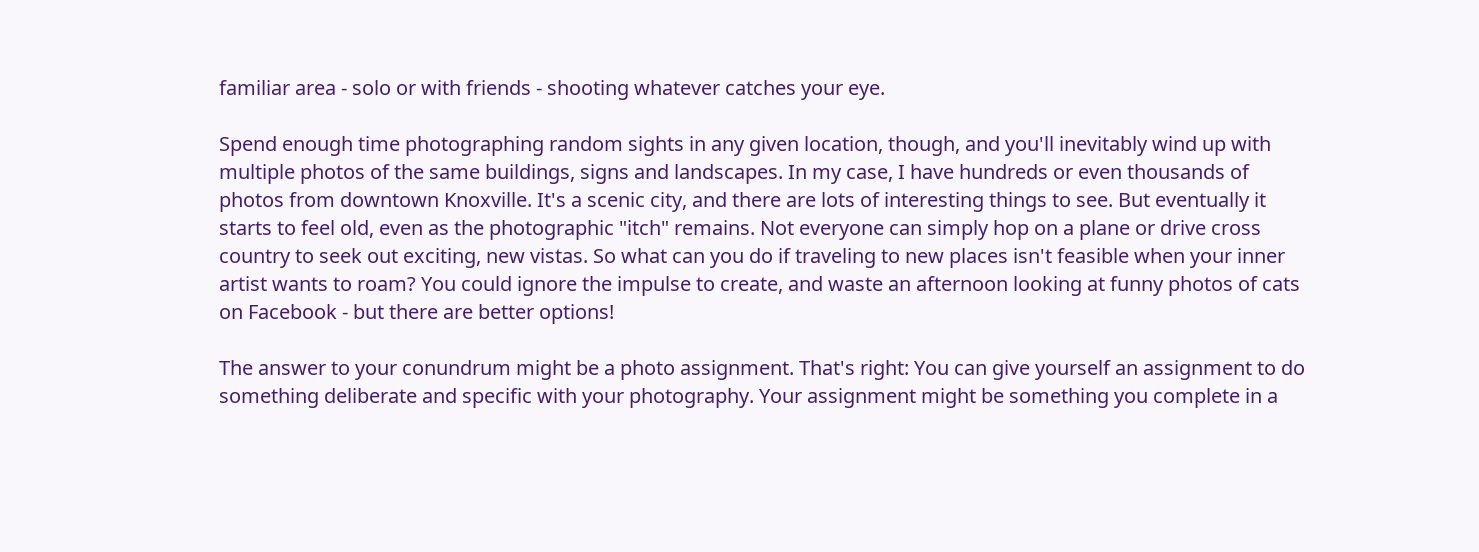familiar area - solo or with friends - shooting whatever catches your eye.

Spend enough time photographing random sights in any given location, though, and you'll inevitably wind up with multiple photos of the same buildings, signs and landscapes. In my case, I have hundreds or even thousands of photos from downtown Knoxville. It's a scenic city, and there are lots of interesting things to see. But eventually it starts to feel old, even as the photographic "itch" remains. Not everyone can simply hop on a plane or drive cross country to seek out exciting, new vistas. So what can you do if traveling to new places isn't feasible when your inner artist wants to roam? You could ignore the impulse to create, and waste an afternoon looking at funny photos of cats on Facebook - but there are better options!

The answer to your conundrum might be a photo assignment. That's right: You can give yourself an assignment to do something deliberate and specific with your photography. Your assignment might be something you complete in a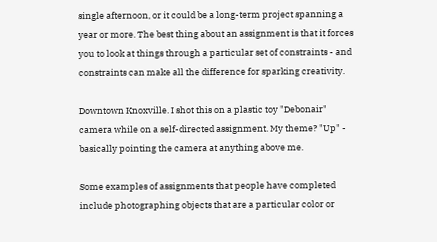single afternoon, or it could be a long-term project spanning a year or more. The best thing about an assignment is that it forces you to look at things through a particular set of constraints - and constraints can make all the difference for sparking creativity.

Downtown Knoxville. I shot this on a plastic toy "Debonair" camera while on a self-directed assignment. My theme? "Up" - basically pointing the camera at anything above me.

Some examples of assignments that people have completed include photographing objects that are a particular color or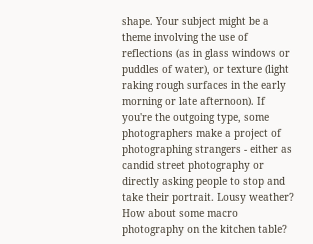shape. Your subject might be a theme involving the use of reflections (as in glass windows or puddles of water), or texture (light raking rough surfaces in the early morning or late afternoon). If you're the outgoing type, some photographers make a project of photographing strangers - either as candid street photography or directly asking people to stop and take their portrait. Lousy weather? How about some macro photography on the kitchen table?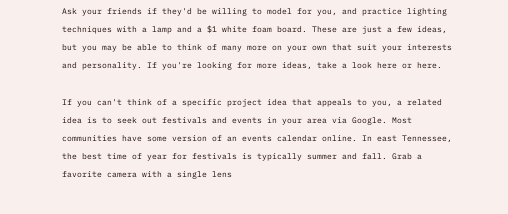Ask your friends if they'd be willing to model for you, and practice lighting techniques with a lamp and a $1 white foam board. These are just a few ideas, but you may be able to think of many more on your own that suit your interests and personality. If you're looking for more ideas, take a look here or here.

If you can't think of a specific project idea that appeals to you, a related idea is to seek out festivals and events in your area via Google. Most communities have some version of an events calendar online. In east Tennessee, the best time of year for festivals is typically summer and fall. Grab a favorite camera with a single lens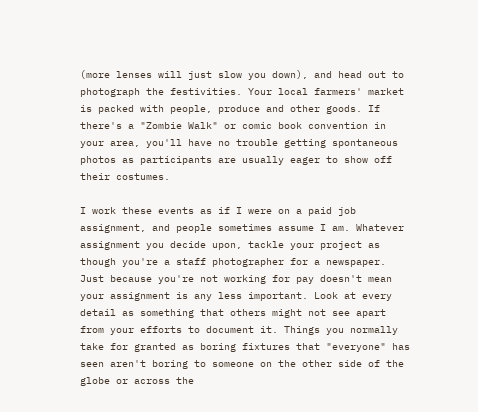(more lenses will just slow you down), and head out to photograph the festivities. Your local farmers' market is packed with people, produce and other goods. If there's a "Zombie Walk" or comic book convention in your area, you'll have no trouble getting spontaneous photos as participants are usually eager to show off their costumes.

I work these events as if I were on a paid job assignment, and people sometimes assume I am. Whatever assignment you decide upon, tackle your project as though you're a staff photographer for a newspaper. Just because you're not working for pay doesn't mean your assignment is any less important. Look at every detail as something that others might not see apart from your efforts to document it. Things you normally take for granted as boring fixtures that "everyone" has seen aren't boring to someone on the other side of the globe or across the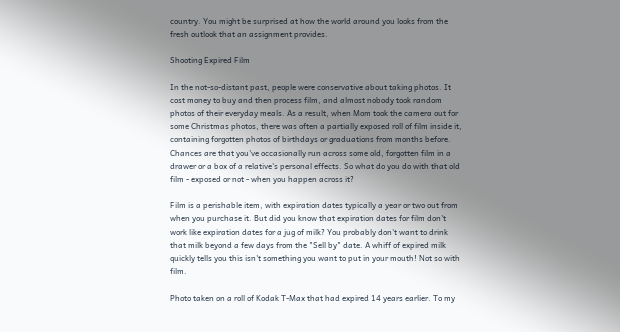country. You might be surprised at how the world around you looks from the fresh outlook that an assignment provides.

Shooting Expired Film

In the not-so-distant past, people were conservative about taking photos. It cost money to buy and then process film, and almost nobody took random photos of their everyday meals. As a result, when Mom took the camera out for some Christmas photos, there was often a partially exposed roll of film inside it, containing forgotten photos of birthdays or graduations from months before. Chances are that you've occasionally run across some old, forgotten film in a drawer or a box of a relative's personal effects. So what do you do with that old film - exposed or not - when you happen across it?

Film is a perishable item, with expiration dates typically a year or two out from when you purchase it. But did you know that expiration dates for film don't work like expiration dates for a jug of milk? You probably don't want to drink that milk beyond a few days from the "Sell by" date. A whiff of expired milk quickly tells you this isn't something you want to put in your mouth! Not so with film.

Photo taken on a roll of Kodak T-Max that had expired 14 years earlier. To my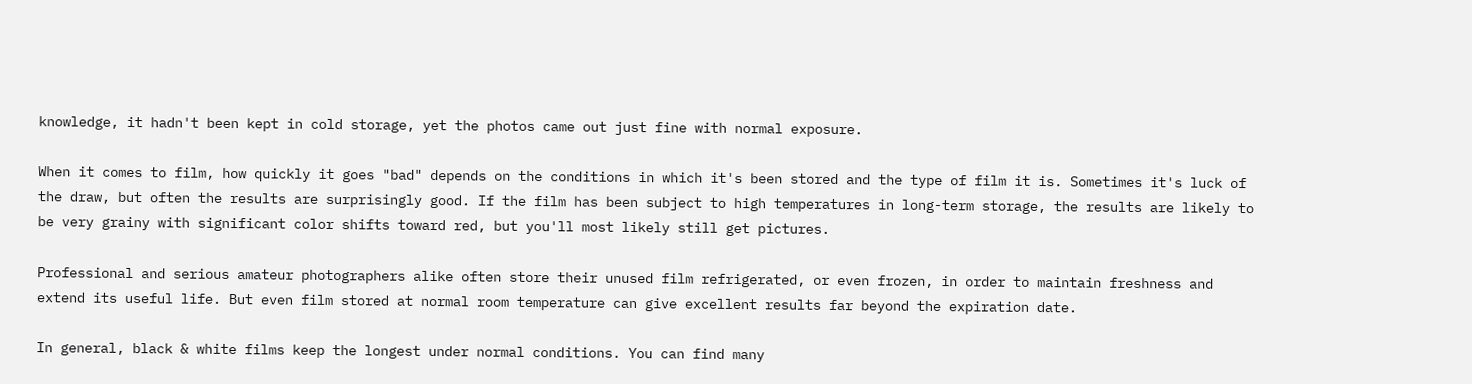knowledge, it hadn't been kept in cold storage, yet the photos came out just fine with normal exposure.

When it comes to film, how quickly it goes "bad" depends on the conditions in which it's been stored and the type of film it is. Sometimes it's luck of the draw, but often the results are surprisingly good. If the film has been subject to high temperatures in long-term storage, the results are likely to be very grainy with significant color shifts toward red, but you'll most likely still get pictures.

Professional and serious amateur photographers alike often store their unused film refrigerated, or even frozen, in order to maintain freshness and extend its useful life. But even film stored at normal room temperature can give excellent results far beyond the expiration date.

In general, black & white films keep the longest under normal conditions. You can find many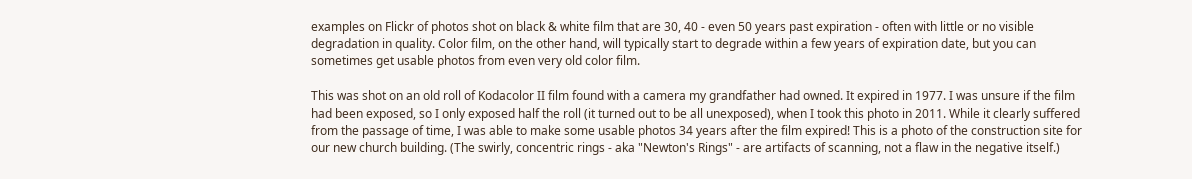examples on Flickr of photos shot on black & white film that are 30, 40 - even 50 years past expiration - often with little or no visible degradation in quality. Color film, on the other hand, will typically start to degrade within a few years of expiration date, but you can sometimes get usable photos from even very old color film.

This was shot on an old roll of Kodacolor II film found with a camera my grandfather had owned. It expired in 1977. I was unsure if the film had been exposed, so I only exposed half the roll (it turned out to be all unexposed), when I took this photo in 2011. While it clearly suffered from the passage of time, I was able to make some usable photos 34 years after the film expired! This is a photo of the construction site for our new church building. (The swirly, concentric rings - aka "Newton's Rings" - are artifacts of scanning, not a flaw in the negative itself.)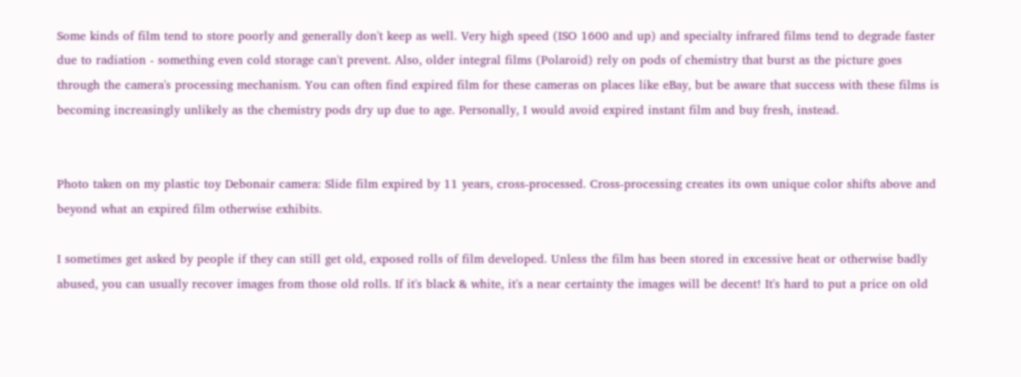Some kinds of film tend to store poorly and generally don't keep as well. Very high speed (ISO 1600 and up) and specialty infrared films tend to degrade faster due to radiation - something even cold storage can't prevent. Also, older integral films (Polaroid) rely on pods of chemistry that burst as the picture goes through the camera's processing mechanism. You can often find expired film for these cameras on places like eBay, but be aware that success with these films is becoming increasingly unlikely as the chemistry pods dry up due to age. Personally, I would avoid expired instant film and buy fresh, instead.


Photo taken on my plastic toy Debonair camera: Slide film expired by 11 years, cross-processed. Cross-processing creates its own unique color shifts above and beyond what an expired film otherwise exhibits.

I sometimes get asked by people if they can still get old, exposed rolls of film developed. Unless the film has been stored in excessive heat or otherwise badly abused, you can usually recover images from those old rolls. If it's black & white, it's a near certainty the images will be decent! It's hard to put a price on old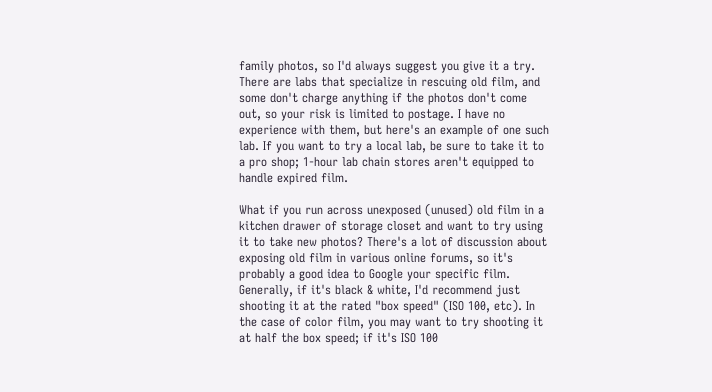family photos, so I'd always suggest you give it a try. There are labs that specialize in rescuing old film, and some don't charge anything if the photos don't come out, so your risk is limited to postage. I have no experience with them, but here's an example of one such lab. If you want to try a local lab, be sure to take it to a pro shop; 1-hour lab chain stores aren't equipped to handle expired film.

What if you run across unexposed (unused) old film in a kitchen drawer of storage closet and want to try using it to take new photos? There's a lot of discussion about exposing old film in various online forums, so it's probably a good idea to Google your specific film. Generally, if it's black & white, I'd recommend just shooting it at the rated "box speed" (ISO 100, etc). In the case of color film, you may want to try shooting it at half the box speed; if it's ISO 100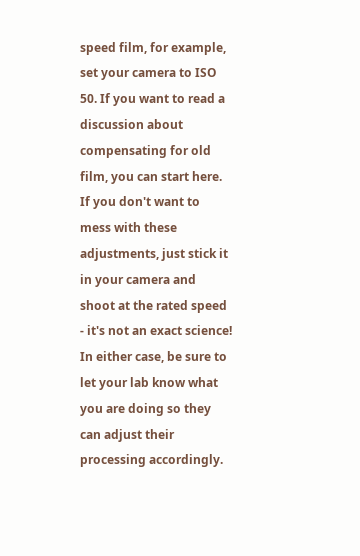speed film, for example, set your camera to ISO 50. If you want to read a discussion about compensating for old film, you can start here. If you don't want to mess with these adjustments, just stick it in your camera and shoot at the rated speed - it's not an exact science! In either case, be sure to let your lab know what you are doing so they can adjust their processing accordingly.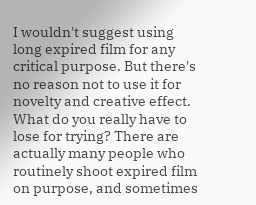I wouldn't suggest using long expired film for any critical purpose. But there's no reason not to use it for novelty and creative effect. What do you really have to lose for trying? There are actually many people who routinely shoot expired film on purpose, and sometimes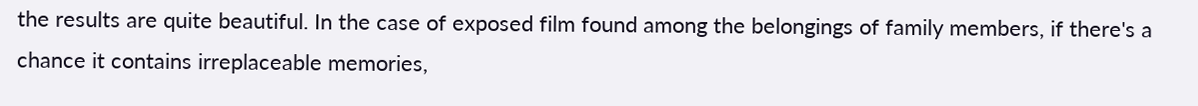the results are quite beautiful. In the case of exposed film found among the belongings of family members, if there's a chance it contains irreplaceable memories,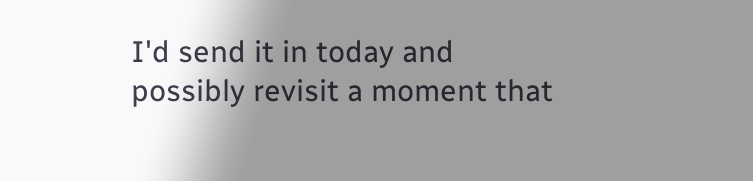I'd send it in today and possibly revisit a moment that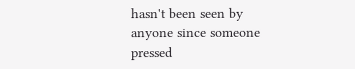hasn't been seen by anyone since someone pressed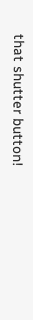that shutter button!